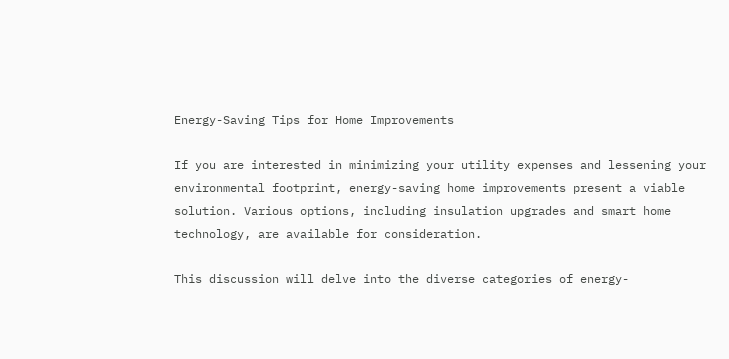Energy-Saving Tips for Home Improvements

If you are interested in minimizing your utility expenses and lessening your environmental footprint, energy-saving home improvements present a viable solution. Various options, including insulation upgrades and smart home technology, are available for consideration.

This discussion will delve into the diverse categories of energy-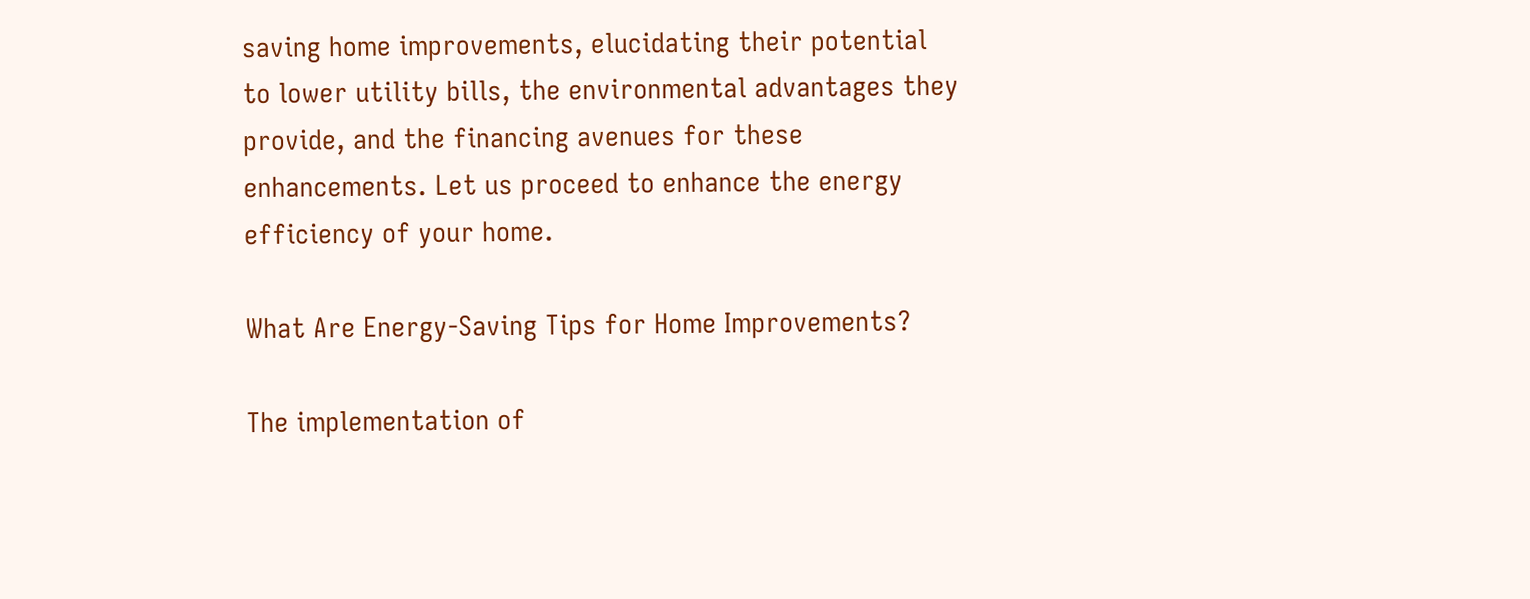saving home improvements, elucidating their potential to lower utility bills, the environmental advantages they provide, and the financing avenues for these enhancements. Let us proceed to enhance the energy efficiency of your home.

What Are Energy-Saving Tips for Home Improvements?

The implementation of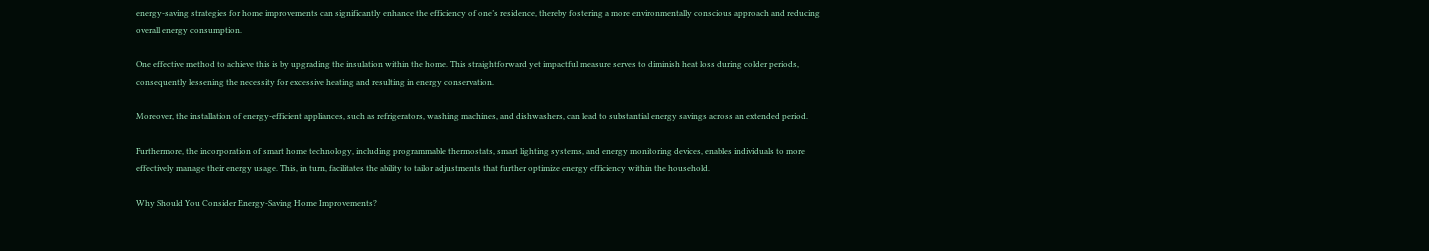energy-saving strategies for home improvements can significantly enhance the efficiency of one’s residence, thereby fostering a more environmentally conscious approach and reducing overall energy consumption.

One effective method to achieve this is by upgrading the insulation within the home. This straightforward yet impactful measure serves to diminish heat loss during colder periods, consequently lessening the necessity for excessive heating and resulting in energy conservation.

Moreover, the installation of energy-efficient appliances, such as refrigerators, washing machines, and dishwashers, can lead to substantial energy savings across an extended period.

Furthermore, the incorporation of smart home technology, including programmable thermostats, smart lighting systems, and energy monitoring devices, enables individuals to more effectively manage their energy usage. This, in turn, facilitates the ability to tailor adjustments that further optimize energy efficiency within the household.

Why Should You Consider Energy-Saving Home Improvements?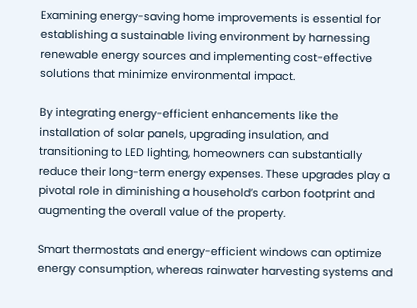Examining energy-saving home improvements is essential for establishing a sustainable living environment by harnessing renewable energy sources and implementing cost-effective solutions that minimize environmental impact.

By integrating energy-efficient enhancements like the installation of solar panels, upgrading insulation, and transitioning to LED lighting, homeowners can substantially reduce their long-term energy expenses. These upgrades play a pivotal role in diminishing a household’s carbon footprint and augmenting the overall value of the property.

Smart thermostats and energy-efficient windows can optimize energy consumption, whereas rainwater harvesting systems and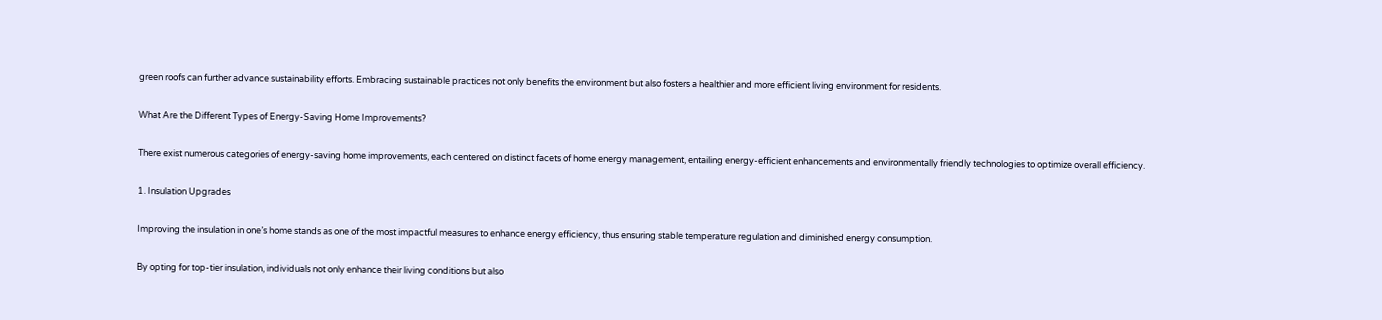green roofs can further advance sustainability efforts. Embracing sustainable practices not only benefits the environment but also fosters a healthier and more efficient living environment for residents.

What Are the Different Types of Energy-Saving Home Improvements?

There exist numerous categories of energy-saving home improvements, each centered on distinct facets of home energy management, entailing energy-efficient enhancements and environmentally friendly technologies to optimize overall efficiency.

1. Insulation Upgrades

Improving the insulation in one’s home stands as one of the most impactful measures to enhance energy efficiency, thus ensuring stable temperature regulation and diminished energy consumption.

By opting for top-tier insulation, individuals not only enhance their living conditions but also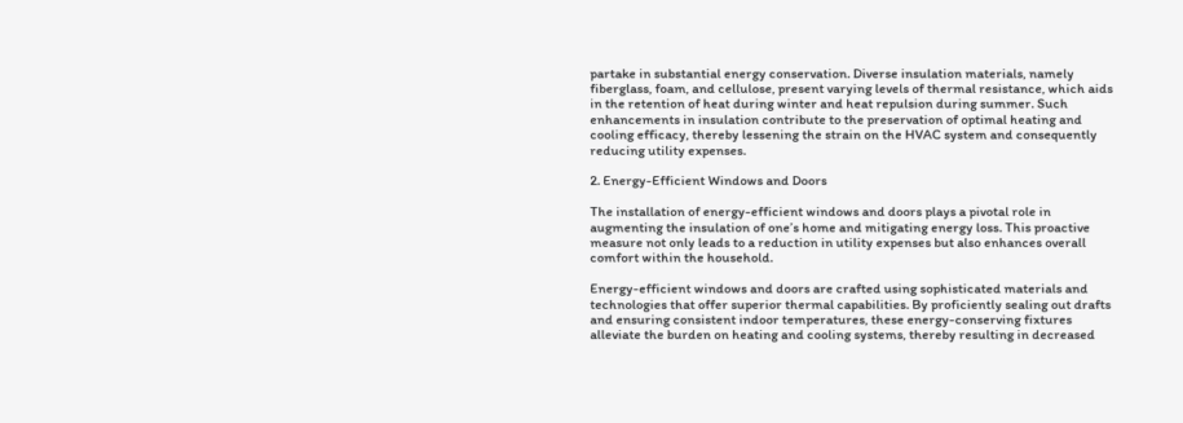partake in substantial energy conservation. Diverse insulation materials, namely fiberglass, foam, and cellulose, present varying levels of thermal resistance, which aids in the retention of heat during winter and heat repulsion during summer. Such enhancements in insulation contribute to the preservation of optimal heating and cooling efficacy, thereby lessening the strain on the HVAC system and consequently reducing utility expenses.

2. Energy-Efficient Windows and Doors

The installation of energy-efficient windows and doors plays a pivotal role in augmenting the insulation of one’s home and mitigating energy loss. This proactive measure not only leads to a reduction in utility expenses but also enhances overall comfort within the household.

Energy-efficient windows and doors are crafted using sophisticated materials and technologies that offer superior thermal capabilities. By proficiently sealing out drafts and ensuring consistent indoor temperatures, these energy-conserving fixtures alleviate the burden on heating and cooling systems, thereby resulting in decreased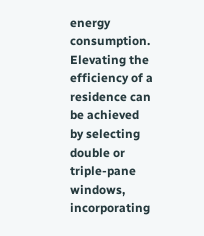energy consumption. Elevating the efficiency of a residence can be achieved by selecting double or triple-pane windows, incorporating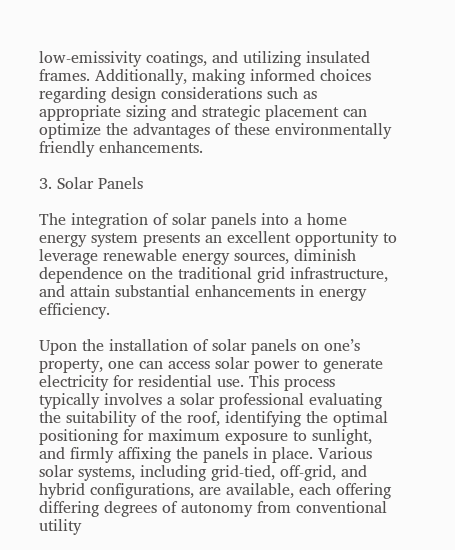low-emissivity coatings, and utilizing insulated frames. Additionally, making informed choices regarding design considerations such as appropriate sizing and strategic placement can optimize the advantages of these environmentally friendly enhancements.

3. Solar Panels

The integration of solar panels into a home energy system presents an excellent opportunity to leverage renewable energy sources, diminish dependence on the traditional grid infrastructure, and attain substantial enhancements in energy efficiency.

Upon the installation of solar panels on one’s property, one can access solar power to generate electricity for residential use. This process typically involves a solar professional evaluating the suitability of the roof, identifying the optimal positioning for maximum exposure to sunlight, and firmly affixing the panels in place. Various solar systems, including grid-tied, off-grid, and hybrid configurations, are available, each offering differing degrees of autonomy from conventional utility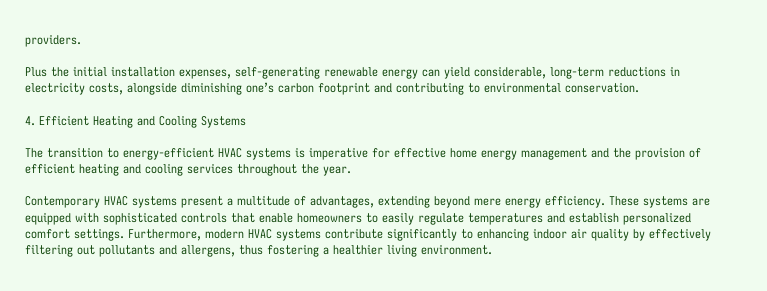providers.

Plus the initial installation expenses, self-generating renewable energy can yield considerable, long-term reductions in electricity costs, alongside diminishing one’s carbon footprint and contributing to environmental conservation.

4. Efficient Heating and Cooling Systems

The transition to energy-efficient HVAC systems is imperative for effective home energy management and the provision of efficient heating and cooling services throughout the year.

Contemporary HVAC systems present a multitude of advantages, extending beyond mere energy efficiency. These systems are equipped with sophisticated controls that enable homeowners to easily regulate temperatures and establish personalized comfort settings. Furthermore, modern HVAC systems contribute significantly to enhancing indoor air quality by effectively filtering out pollutants and allergens, thus fostering a healthier living environment.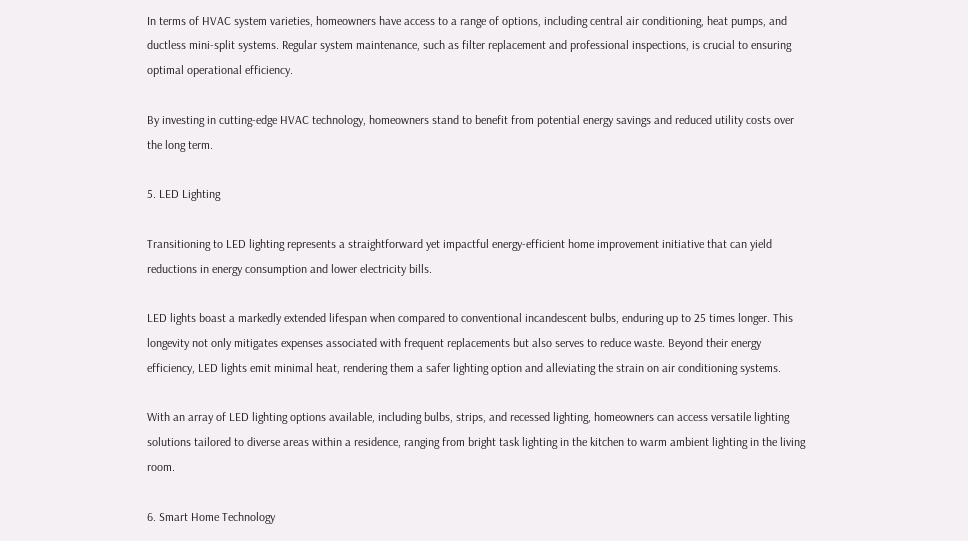In terms of HVAC system varieties, homeowners have access to a range of options, including central air conditioning, heat pumps, and ductless mini-split systems. Regular system maintenance, such as filter replacement and professional inspections, is crucial to ensuring optimal operational efficiency.

By investing in cutting-edge HVAC technology, homeowners stand to benefit from potential energy savings and reduced utility costs over the long term.

5. LED Lighting

Transitioning to LED lighting represents a straightforward yet impactful energy-efficient home improvement initiative that can yield reductions in energy consumption and lower electricity bills.

LED lights boast a markedly extended lifespan when compared to conventional incandescent bulbs, enduring up to 25 times longer. This longevity not only mitigates expenses associated with frequent replacements but also serves to reduce waste. Beyond their energy efficiency, LED lights emit minimal heat, rendering them a safer lighting option and alleviating the strain on air conditioning systems.

With an array of LED lighting options available, including bulbs, strips, and recessed lighting, homeowners can access versatile lighting solutions tailored to diverse areas within a residence, ranging from bright task lighting in the kitchen to warm ambient lighting in the living room.

6. Smart Home Technology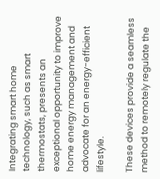Integrating smart home technology, such as smart thermostats, presents an exceptional opportunity to improve home energy management and advocate for an energy-efficient lifestyle.

These devices provide a seamless method to remotely regulate the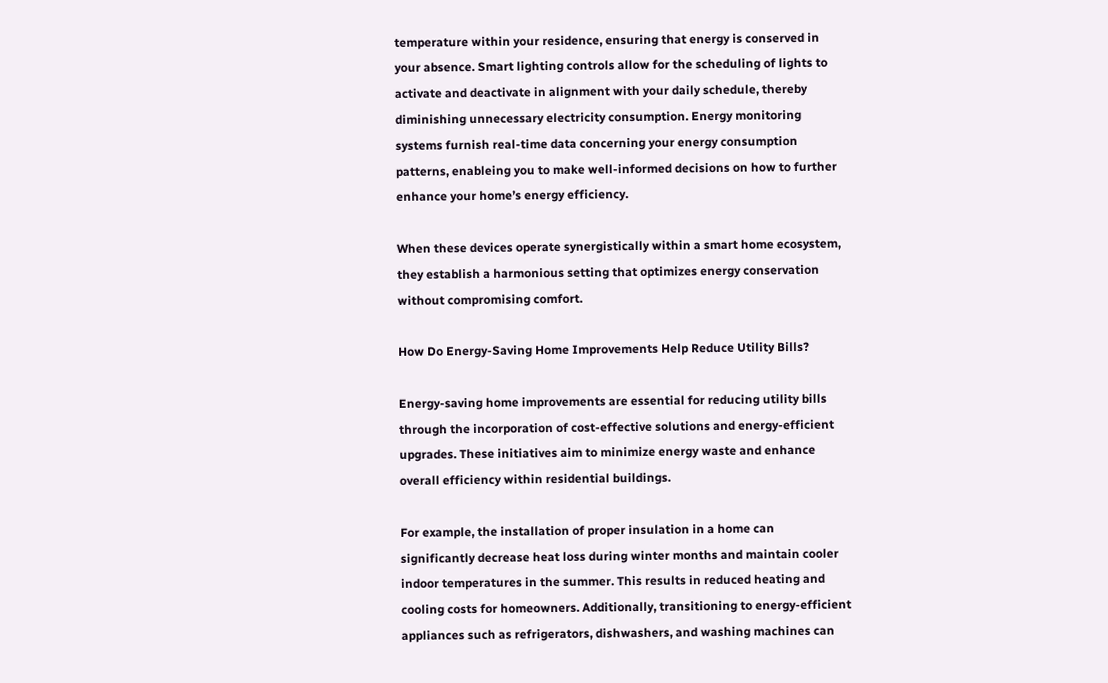temperature within your residence, ensuring that energy is conserved in your absence. Smart lighting controls allow for the scheduling of lights to activate and deactivate in alignment with your daily schedule, thereby diminishing unnecessary electricity consumption. Energy monitoring systems furnish real-time data concerning your energy consumption patterns, enableing you to make well-informed decisions on how to further enhance your home’s energy efficiency.

When these devices operate synergistically within a smart home ecosystem, they establish a harmonious setting that optimizes energy conservation without compromising comfort.

How Do Energy-Saving Home Improvements Help Reduce Utility Bills?

Energy-saving home improvements are essential for reducing utility bills through the incorporation of cost-effective solutions and energy-efficient upgrades. These initiatives aim to minimize energy waste and enhance overall efficiency within residential buildings.

For example, the installation of proper insulation in a home can significantly decrease heat loss during winter months and maintain cooler indoor temperatures in the summer. This results in reduced heating and cooling costs for homeowners. Additionally, transitioning to energy-efficient appliances such as refrigerators, dishwashers, and washing machines can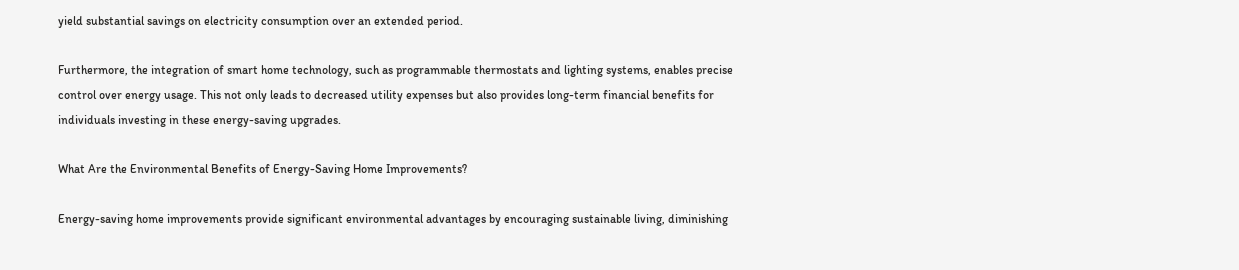yield substantial savings on electricity consumption over an extended period.

Furthermore, the integration of smart home technology, such as programmable thermostats and lighting systems, enables precise control over energy usage. This not only leads to decreased utility expenses but also provides long-term financial benefits for individuals investing in these energy-saving upgrades.

What Are the Environmental Benefits of Energy-Saving Home Improvements?

Energy-saving home improvements provide significant environmental advantages by encouraging sustainable living, diminishing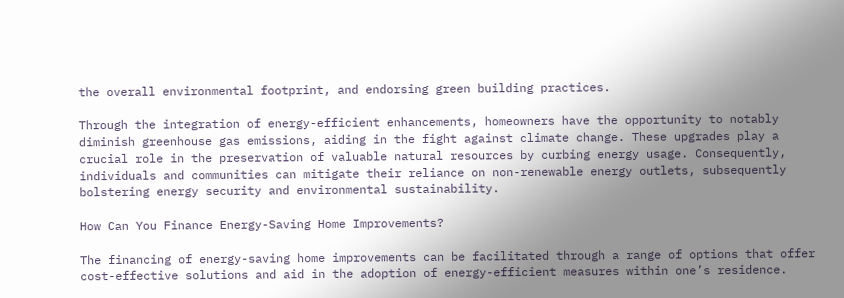the overall environmental footprint, and endorsing green building practices.

Through the integration of energy-efficient enhancements, homeowners have the opportunity to notably diminish greenhouse gas emissions, aiding in the fight against climate change. These upgrades play a crucial role in the preservation of valuable natural resources by curbing energy usage. Consequently, individuals and communities can mitigate their reliance on non-renewable energy outlets, subsequently bolstering energy security and environmental sustainability.

How Can You Finance Energy-Saving Home Improvements?

The financing of energy-saving home improvements can be facilitated through a range of options that offer cost-effective solutions and aid in the adoption of energy-efficient measures within one’s residence.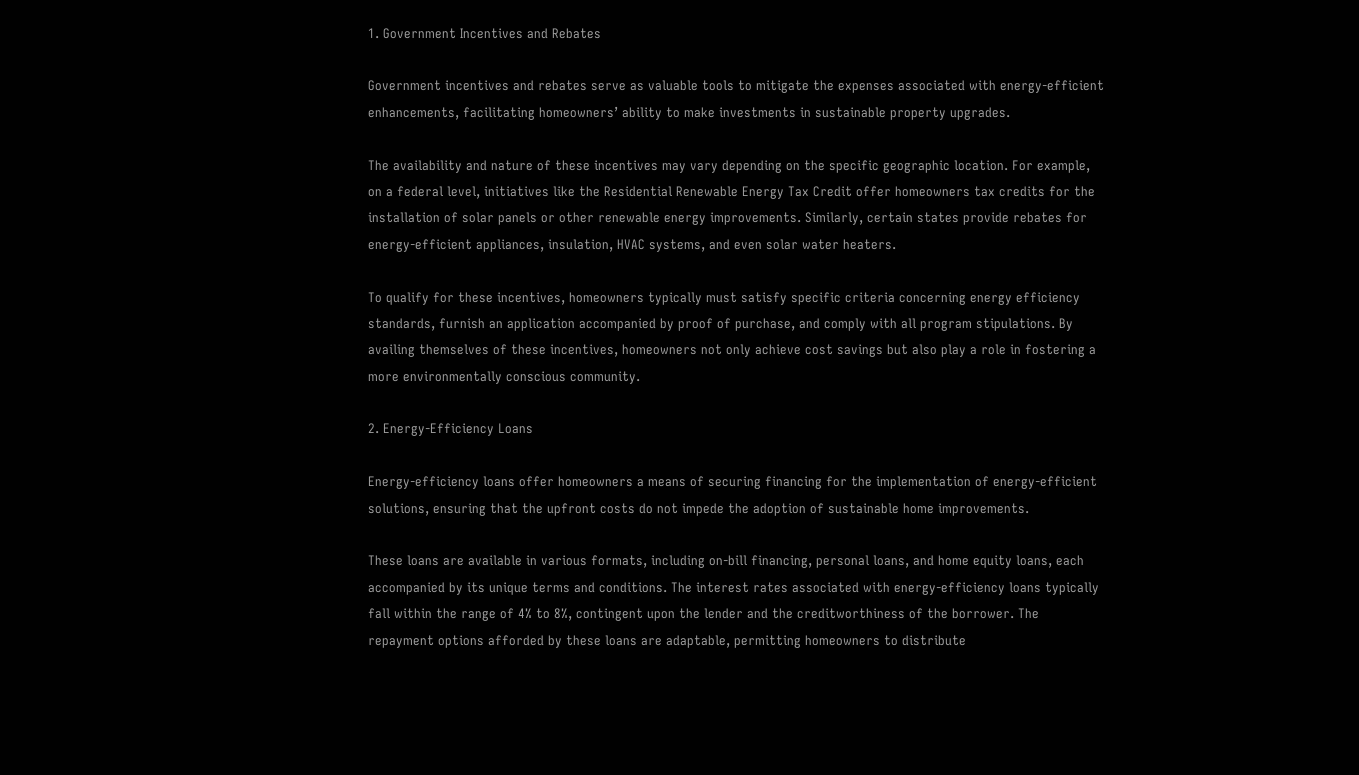1. Government Incentives and Rebates

Government incentives and rebates serve as valuable tools to mitigate the expenses associated with energy-efficient enhancements, facilitating homeowners’ ability to make investments in sustainable property upgrades.

The availability and nature of these incentives may vary depending on the specific geographic location. For example, on a federal level, initiatives like the Residential Renewable Energy Tax Credit offer homeowners tax credits for the installation of solar panels or other renewable energy improvements. Similarly, certain states provide rebates for energy-efficient appliances, insulation, HVAC systems, and even solar water heaters.

To qualify for these incentives, homeowners typically must satisfy specific criteria concerning energy efficiency standards, furnish an application accompanied by proof of purchase, and comply with all program stipulations. By availing themselves of these incentives, homeowners not only achieve cost savings but also play a role in fostering a more environmentally conscious community.

2. Energy-Efficiency Loans

Energy-efficiency loans offer homeowners a means of securing financing for the implementation of energy-efficient solutions, ensuring that the upfront costs do not impede the adoption of sustainable home improvements.

These loans are available in various formats, including on-bill financing, personal loans, and home equity loans, each accompanied by its unique terms and conditions. The interest rates associated with energy-efficiency loans typically fall within the range of 4% to 8%, contingent upon the lender and the creditworthiness of the borrower. The repayment options afforded by these loans are adaptable, permitting homeowners to distribute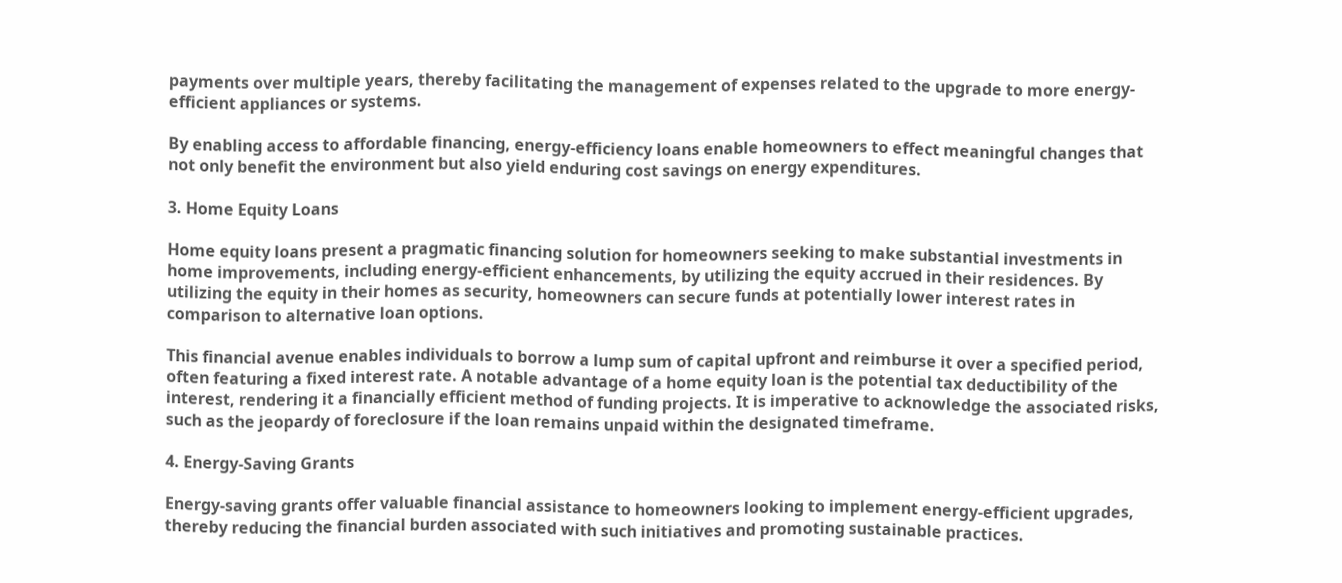payments over multiple years, thereby facilitating the management of expenses related to the upgrade to more energy-efficient appliances or systems.

By enabling access to affordable financing, energy-efficiency loans enable homeowners to effect meaningful changes that not only benefit the environment but also yield enduring cost savings on energy expenditures.

3. Home Equity Loans

Home equity loans present a pragmatic financing solution for homeowners seeking to make substantial investments in home improvements, including energy-efficient enhancements, by utilizing the equity accrued in their residences. By utilizing the equity in their homes as security, homeowners can secure funds at potentially lower interest rates in comparison to alternative loan options.

This financial avenue enables individuals to borrow a lump sum of capital upfront and reimburse it over a specified period, often featuring a fixed interest rate. A notable advantage of a home equity loan is the potential tax deductibility of the interest, rendering it a financially efficient method of funding projects. It is imperative to acknowledge the associated risks, such as the jeopardy of foreclosure if the loan remains unpaid within the designated timeframe.

4. Energy-Saving Grants

Energy-saving grants offer valuable financial assistance to homeowners looking to implement energy-efficient upgrades, thereby reducing the financial burden associated with such initiatives and promoting sustainable practices.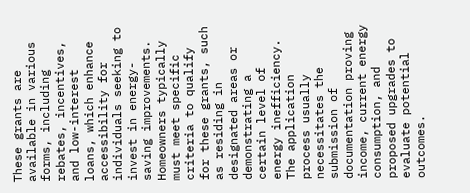These grants are available in various forms, including rebates, incentives, and low-interest loans, which enhance accessibility for individuals seeking to invest in energy-saving improvements. Homeowners typically must meet specific criteria to qualify for these grants, such as residing in designated areas or demonstrating a certain level of energy inefficiency. The application process usually necessitates the submission of documentation proving income, current energy consumption, and proposed upgrades to evaluate potential outcomes.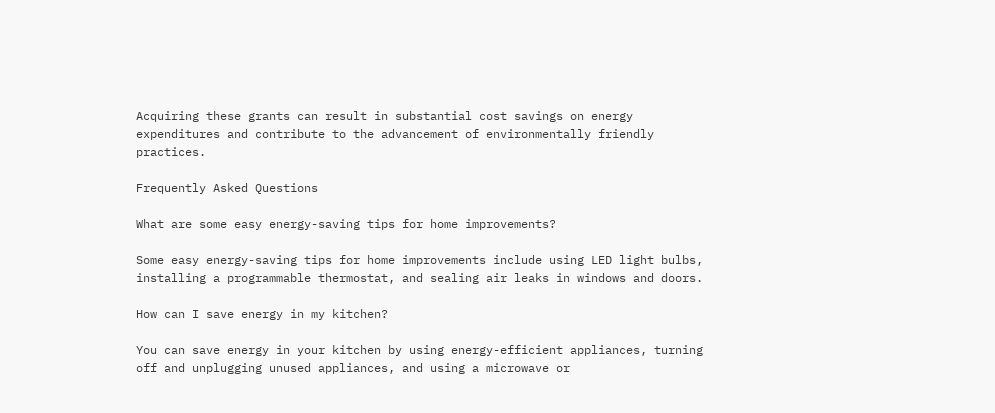Acquiring these grants can result in substantial cost savings on energy expenditures and contribute to the advancement of environmentally friendly practices.

Frequently Asked Questions

What are some easy energy-saving tips for home improvements?

Some easy energy-saving tips for home improvements include using LED light bulbs, installing a programmable thermostat, and sealing air leaks in windows and doors.

How can I save energy in my kitchen?

You can save energy in your kitchen by using energy-efficient appliances, turning off and unplugging unused appliances, and using a microwave or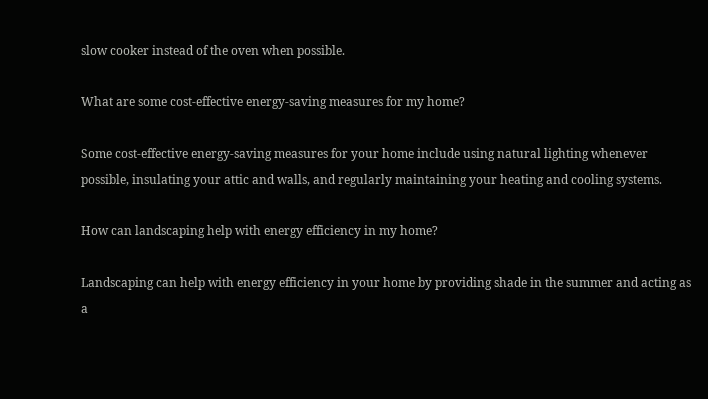slow cooker instead of the oven when possible.

What are some cost-effective energy-saving measures for my home?

Some cost-effective energy-saving measures for your home include using natural lighting whenever possible, insulating your attic and walls, and regularly maintaining your heating and cooling systems.

How can landscaping help with energy efficiency in my home?

Landscaping can help with energy efficiency in your home by providing shade in the summer and acting as a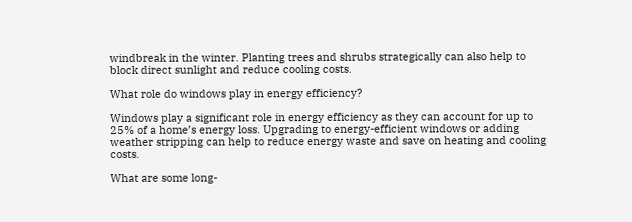windbreak in the winter. Planting trees and shrubs strategically can also help to block direct sunlight and reduce cooling costs.

What role do windows play in energy efficiency?

Windows play a significant role in energy efficiency as they can account for up to 25% of a home’s energy loss. Upgrading to energy-efficient windows or adding weather stripping can help to reduce energy waste and save on heating and cooling costs.

What are some long-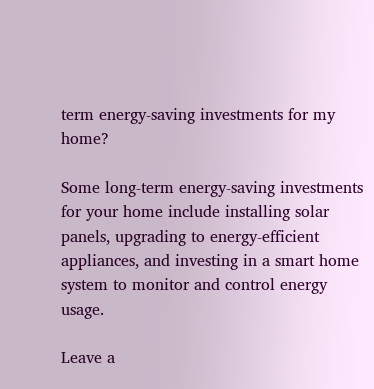term energy-saving investments for my home?

Some long-term energy-saving investments for your home include installing solar panels, upgrading to energy-efficient appliances, and investing in a smart home system to monitor and control energy usage.

Leave a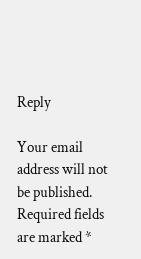Reply

Your email address will not be published. Required fields are marked *